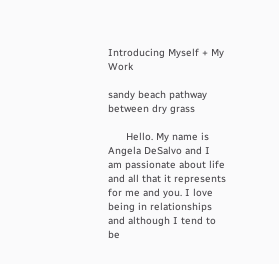Introducing Myself + My Work

sandy beach pathway between dry grass

      Hello. My name is Angela DeSalvo and I am passionate about life and all that it represents for me and you. I love being in relationships and although I tend to be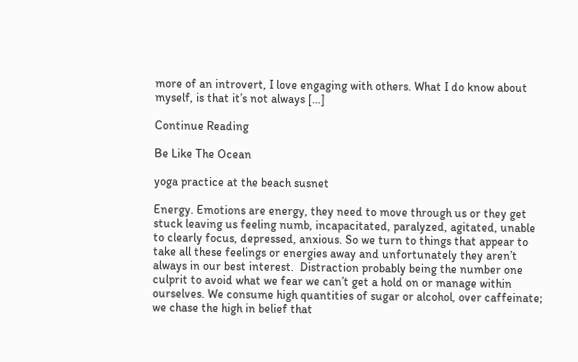more of an introvert, I love engaging with others. What I do know about myself, is that it’s not always […]

Continue Reading

Be Like The Ocean

yoga practice at the beach susnet

Energy. Emotions are energy, they need to move through us or they get stuck leaving us feeling numb, incapacitated, paralyzed, agitated, unable to clearly focus, depressed, anxious. So we turn to things that appear to take all these feelings or energies away and unfortunately they aren’t always in our best interest.  Distraction probably being the number one culprit to avoid what we fear we can’t get a hold on or manage within ourselves. We consume high quantities of sugar or alcohol, over caffeinate; we chase the high in belief that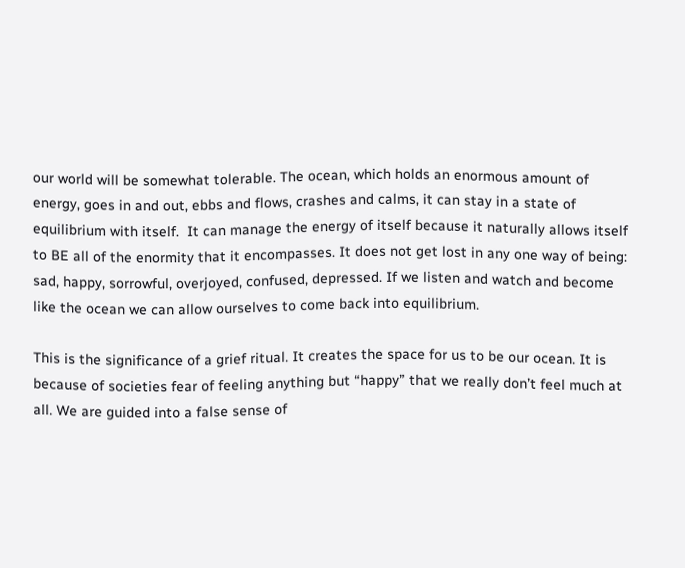our world will be somewhat tolerable. The ocean, which holds an enormous amount of energy, goes in and out, ebbs and flows, crashes and calms, it can stay in a state of equilibrium with itself.  It can manage the energy of itself because it naturally allows itself to BE all of the enormity that it encompasses. It does not get lost in any one way of being: sad, happy, sorrowful, overjoyed, confused, depressed. If we listen and watch and become like the ocean we can allow ourselves to come back into equilibrium.

This is the significance of a grief ritual. It creates the space for us to be our ocean. It is because of societies fear of feeling anything but “happy” that we really don’t feel much at all. We are guided into a false sense of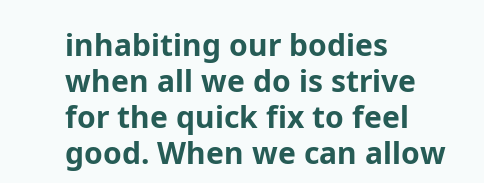inhabiting our bodies when all we do is strive for the quick fix to feel good. When we can allow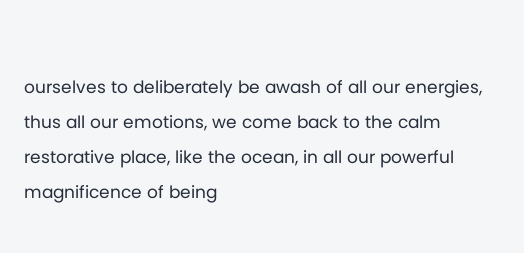ourselves to deliberately be awash of all our energies, thus all our emotions, we come back to the calm restorative place, like the ocean, in all our powerful magnificence of being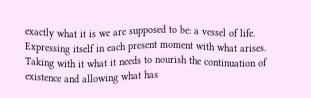exactly what it is we are supposed to be: a vessel of life. Expressing itself in each present moment with what arises. Taking with it what it needs to nourish the continuation of existence and allowing what has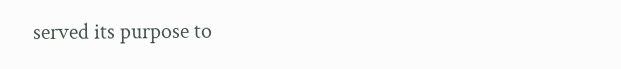served its purpose to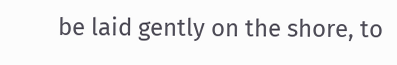be laid gently on the shore, to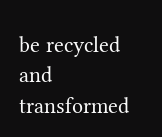be recycled and transformed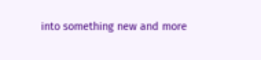into something new and more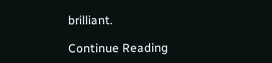brilliant.

Continue Reading